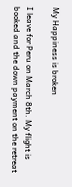My Happiness is broken

I leave for Peru on March 8th. My flight is booked and the down payment on the retreat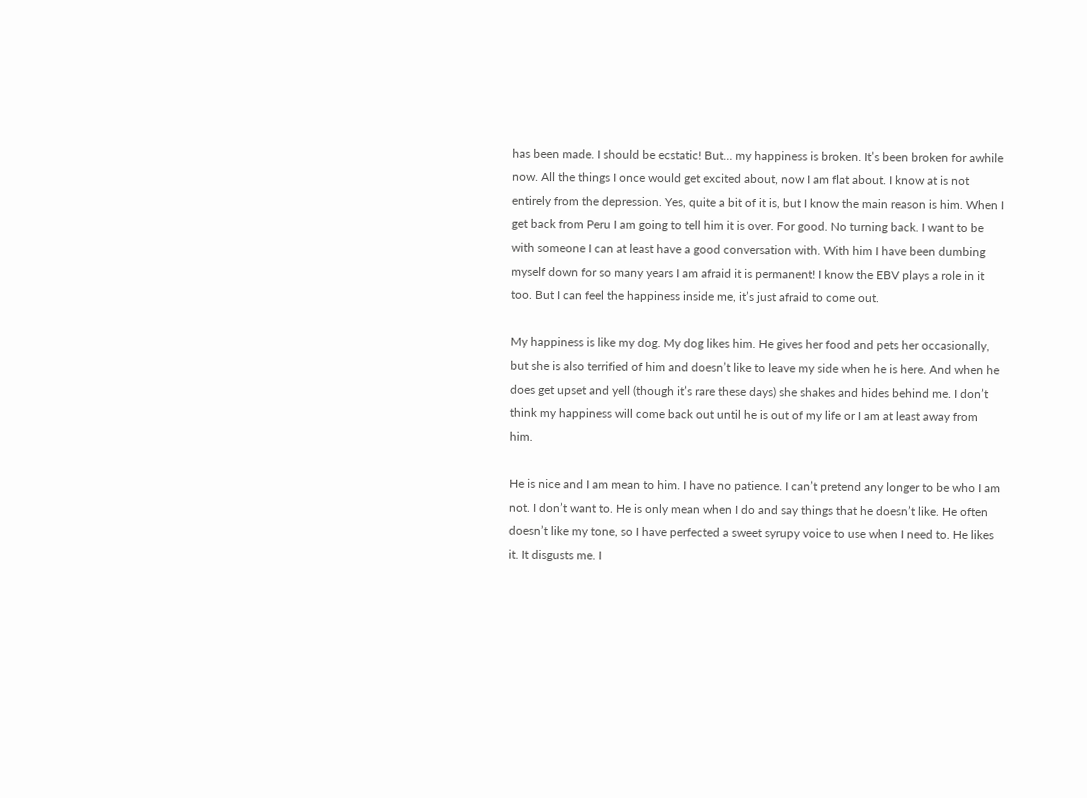has been made. I should be ecstatic! But… my happiness is broken. It’s been broken for awhile now. All the things I once would get excited about, now I am flat about. I know at is not entirely from the depression. Yes, quite a bit of it is, but I know the main reason is him. When I get back from Peru I am going to tell him it is over. For good. No turning back. I want to be with someone I can at least have a good conversation with. With him I have been dumbing myself down for so many years I am afraid it is permanent! I know the EBV plays a role in it too. But I can feel the happiness inside me, it’s just afraid to come out.

My happiness is like my dog. My dog likes him. He gives her food and pets her occasionally, but she is also terrified of him and doesn’t like to leave my side when he is here. And when he does get upset and yell (though it’s rare these days) she shakes and hides behind me. I don’t think my happiness will come back out until he is out of my life or I am at least away from him.

He is nice and I am mean to him. I have no patience. I can’t pretend any longer to be who I am not. I don’t want to. He is only mean when I do and say things that he doesn’t like. He often doesn’t like my tone, so I have perfected a sweet syrupy voice to use when I need to. He likes it. It disgusts me. I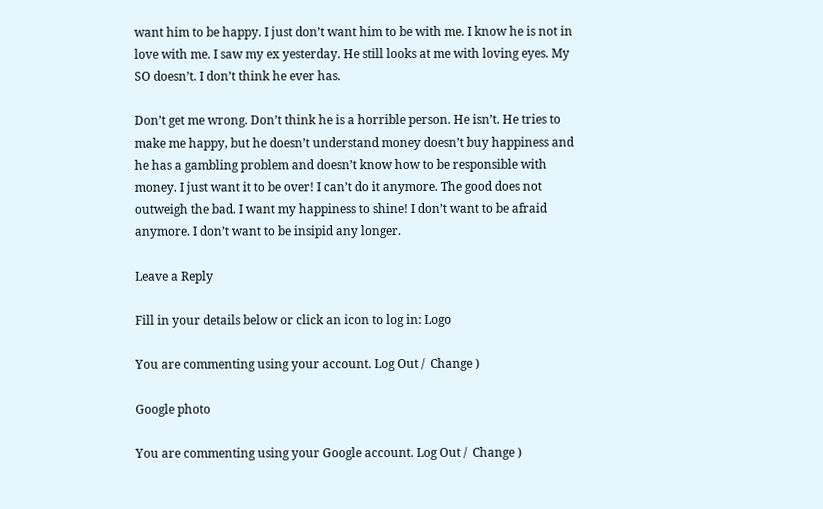want him to be happy. I just don’t want him to be with me. I know he is not in love with me. I saw my ex yesterday. He still looks at me with loving eyes. My SO doesn’t. I don’t think he ever has.

Don’t get me wrong. Don’t think he is a horrible person. He isn’t. He tries to make me happy, but he doesn’t understand money doesn’t buy happiness and he has a gambling problem and doesn’t know how to be responsible with money. I just want it to be over! I can’t do it anymore. The good does not outweigh the bad. I want my happiness to shine! I don’t want to be afraid anymore. I don’t want to be insipid any longer.

Leave a Reply

Fill in your details below or click an icon to log in: Logo

You are commenting using your account. Log Out /  Change )

Google photo

You are commenting using your Google account. Log Out /  Change )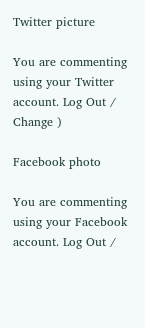Twitter picture

You are commenting using your Twitter account. Log Out /  Change )

Facebook photo

You are commenting using your Facebook account. Log Out /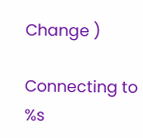Change )

Connecting to %s